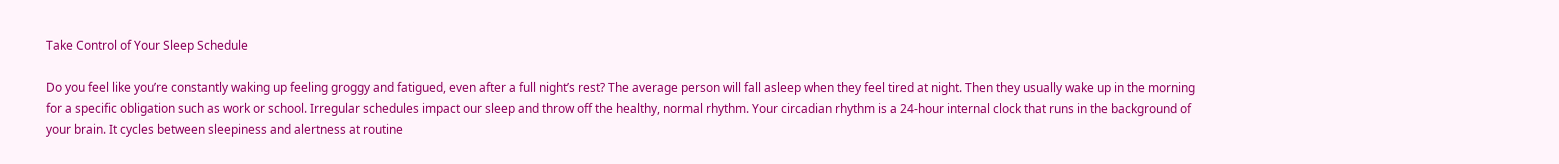Take Control of Your Sleep Schedule

Do you feel like you’re constantly waking up feeling groggy and fatigued, even after a full night’s rest? The average person will fall asleep when they feel tired at night. Then they usually wake up in the morning for a specific obligation such as work or school. Irregular schedules impact our sleep and throw off the healthy, normal rhythm. Your circadian rhythm is a 24-hour internal clock that runs in the background of your brain. It cycles between sleepiness and alertness at routine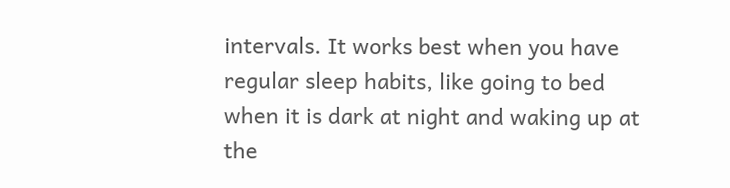intervals. It works best when you have regular sleep habits, like going to bed when it is dark at night and waking up at the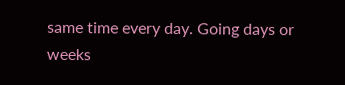same time every day. Going days or weeks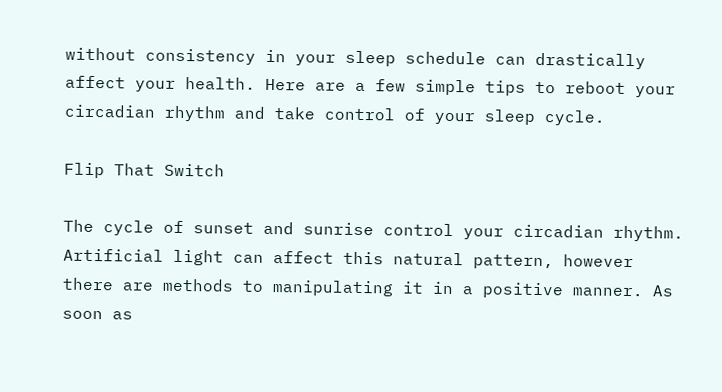without consistency in your sleep schedule can drastically affect your health. Here are a few simple tips to reboot your circadian rhythm and take control of your sleep cycle.

Flip That Switch

The cycle of sunset and sunrise control your circadian rhythm. Artificial light can affect this natural pattern, however there are methods to manipulating it in a positive manner. As soon as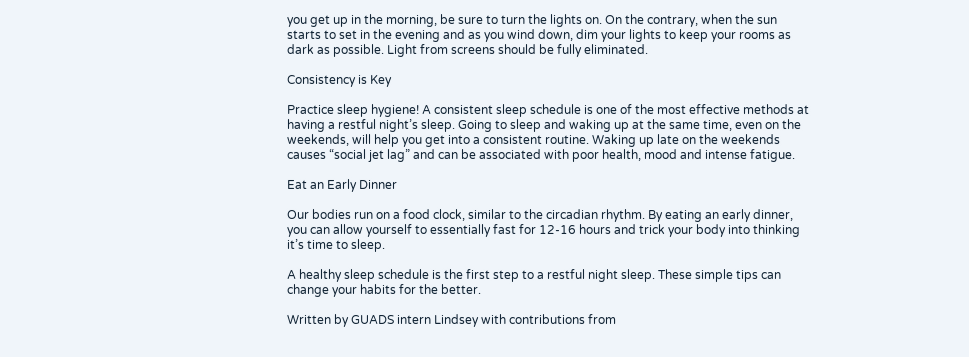you get up in the morning, be sure to turn the lights on. On the contrary, when the sun starts to set in the evening and as you wind down, dim your lights to keep your rooms as dark as possible. Light from screens should be fully eliminated.

Consistency is Key

Practice sleep hygiene! A consistent sleep schedule is one of the most effective methods at having a restful night’s sleep. Going to sleep and waking up at the same time, even on the weekends, will help you get into a consistent routine. Waking up late on the weekends causes “social jet lag” and can be associated with poor health, mood and intense fatigue.

Eat an Early Dinner

Our bodies run on a food clock, similar to the circadian rhythm. By eating an early dinner, you can allow yourself to essentially fast for 12-16 hours and trick your body into thinking it’s time to sleep.

A healthy sleep schedule is the first step to a restful night sleep. These simple tips can change your habits for the better.

Written by GUADS intern Lindsey with contributions from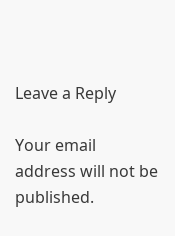Leave a Reply

Your email address will not be published.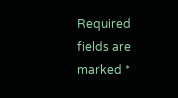Required fields are marked *